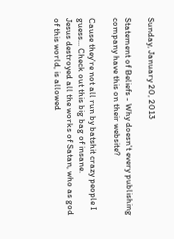Sunday, January 20, 2013

Statement of Beliefs - Why doesn't every publishing company have this on their website?

Cause they're not all run by batshit crazy people I guess... Check out this big bag of insane.
Jesus destroyed all the works of Satan, who as god of this world, is allowed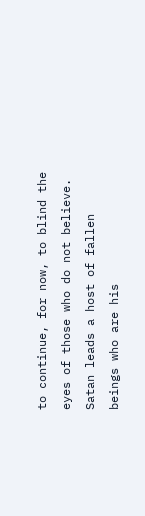to continue, for now, to blind the eyes of those who do not believe. Satan leads a host of fallen beings who are his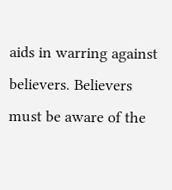aids in warring against believers. Believers must be aware of the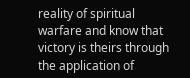reality of spiritual warfare and know that victory is theirs through the application of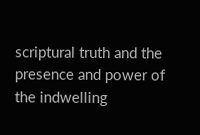scriptural truth and the presence and power of the indwelling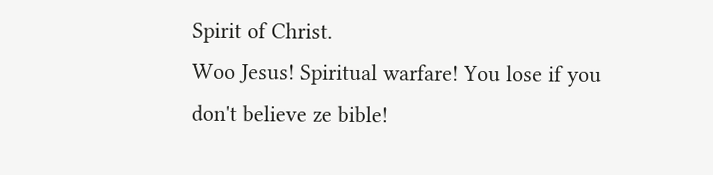Spirit of Christ.
Woo Jesus! Spiritual warfare! You lose if you don't believe ze bible!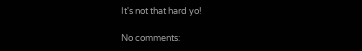It's not that hard yo!

No comments: